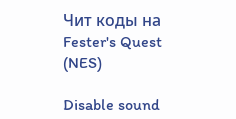Чит коды на Fester's Quest (NES)

Disable sound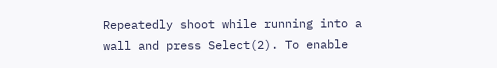Repeatedly shoot while running into a wall and press Select(2). To enable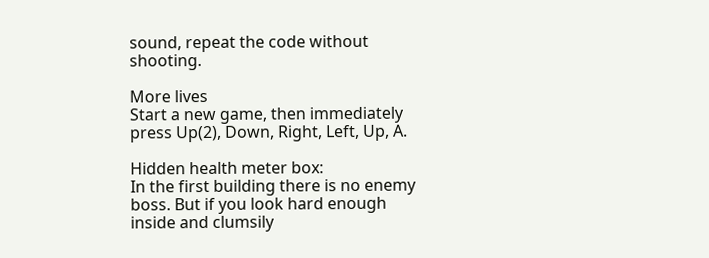sound, repeat the code without shooting.

More lives
Start a new game, then immediately press Up(2), Down, Right, Left, Up, A.

Hidden health meter box:
In the first building there is no enemy boss. But if you look hard enough inside and clumsily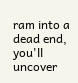ram into a dead end, you'll uncover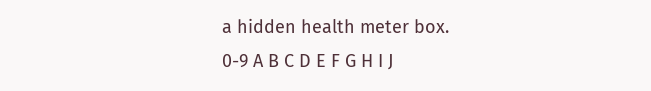a hidden health meter box.
0-9 A B C D E F G H I J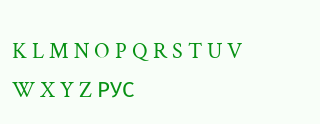K L M N O P Q R S T U V W X Y Z РУС